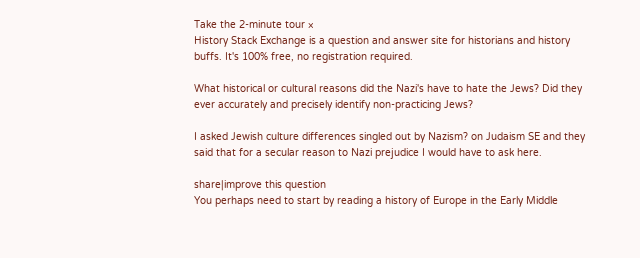Take the 2-minute tour ×
History Stack Exchange is a question and answer site for historians and history buffs. It's 100% free, no registration required.

What historical or cultural reasons did the Nazi's have to hate the Jews? Did they ever accurately and precisely identify non-practicing Jews?

I asked Jewish culture differences singled out by Nazism? on Judaism SE and they said that for a secular reason to Nazi prejudice I would have to ask here.

share|improve this question
You perhaps need to start by reading a history of Europe in the Early Middle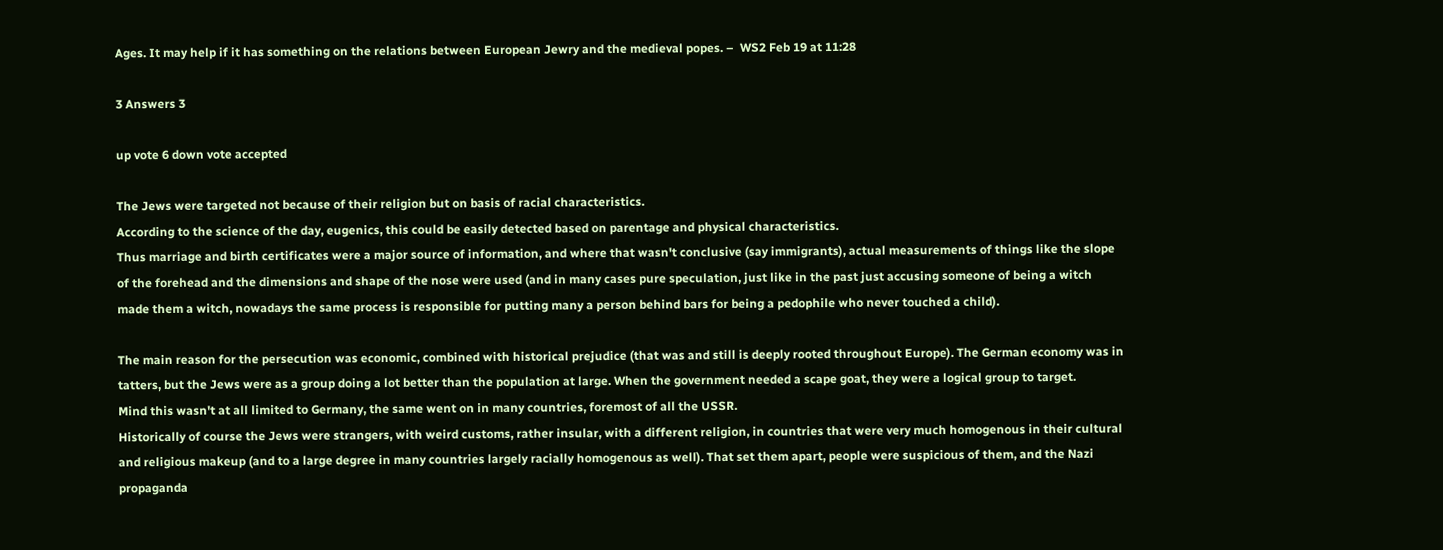Ages. It may help if it has something on the relations between European Jewry and the medieval popes. –  WS2 Feb 19 at 11:28

3 Answers 3

up vote 6 down vote accepted

The Jews were targeted not because of their religion but on basis of racial characteristics.
According to the science of the day, eugenics, this could be easily detected based on parentage and physical characteristics.
Thus marriage and birth certificates were a major source of information, and where that wasn't conclusive (say immigrants), actual measurements of things like the slope of the forehead and the dimensions and shape of the nose were used (and in many cases pure speculation, just like in the past just accusing someone of being a witch made them a witch, nowadays the same process is responsible for putting many a person behind bars for being a pedophile who never touched a child).

The main reason for the persecution was economic, combined with historical prejudice (that was and still is deeply rooted throughout Europe). The German economy was in tatters, but the Jews were as a group doing a lot better than the population at large. When the government needed a scape goat, they were a logical group to target.
Mind this wasn't at all limited to Germany, the same went on in many countries, foremost of all the USSR.
Historically of course the Jews were strangers, with weird customs, rather insular, with a different religion, in countries that were very much homogenous in their cultural and religious makeup (and to a large degree in many countries largely racially homogenous as well). That set them apart, people were suspicious of them, and the Nazi propaganda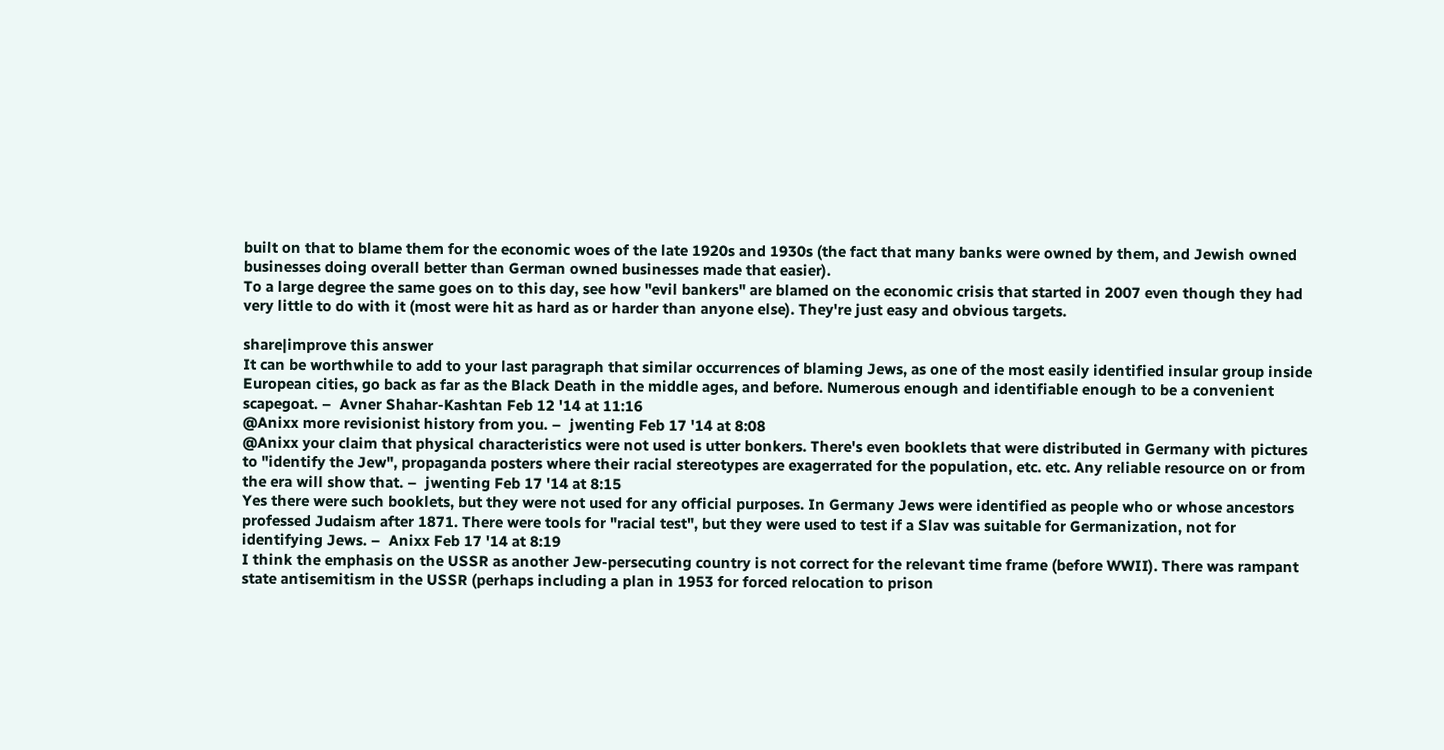built on that to blame them for the economic woes of the late 1920s and 1930s (the fact that many banks were owned by them, and Jewish owned businesses doing overall better than German owned businesses made that easier).
To a large degree the same goes on to this day, see how "evil bankers" are blamed on the economic crisis that started in 2007 even though they had very little to do with it (most were hit as hard as or harder than anyone else). They're just easy and obvious targets.

share|improve this answer
It can be worthwhile to add to your last paragraph that similar occurrences of blaming Jews, as one of the most easily identified insular group inside European cities, go back as far as the Black Death in the middle ages, and before. Numerous enough and identifiable enough to be a convenient scapegoat. –  Avner Shahar-Kashtan Feb 12 '14 at 11:16
@Anixx more revisionist history from you. –  jwenting Feb 17 '14 at 8:08
@Anixx your claim that physical characteristics were not used is utter bonkers. There's even booklets that were distributed in Germany with pictures to "identify the Jew", propaganda posters where their racial stereotypes are exagerrated for the population, etc. etc. Any reliable resource on or from the era will show that. –  jwenting Feb 17 '14 at 8:15
Yes there were such booklets, but they were not used for any official purposes. In Germany Jews were identified as people who or whose ancestors professed Judaism after 1871. There were tools for "racial test", but they were used to test if a Slav was suitable for Germanization, not for identifying Jews. –  Anixx Feb 17 '14 at 8:19
I think the emphasis on the USSR as another Jew-persecuting country is not correct for the relevant time frame (before WWII). There was rampant state antisemitism in the USSR (perhaps including a plan in 1953 for forced relocation to prison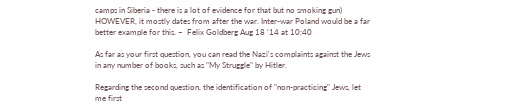camps in Siberia - there is a lot of evidence for that but no smoking gun) HOWEVER, it mostly dates from after the war. Inter-war Poland would be a far better example for this. –  Felix Goldberg Aug 18 '14 at 10:40

As far as your first question, you can read the Nazi's complaints against the Jews in any number of books, such as "My Struggle" by Hitler.

Regarding the second question, the identification of "non-practicing" Jews, let me first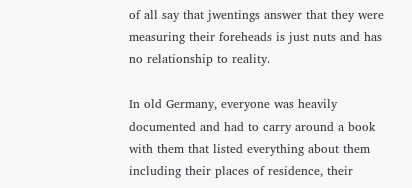of all say that jwentings answer that they were measuring their foreheads is just nuts and has no relationship to reality.

In old Germany, everyone was heavily documented and had to carry around a book with them that listed everything about them including their places of residence, their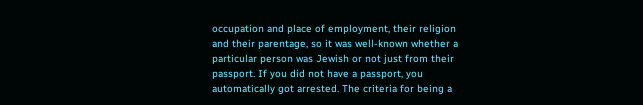occupation and place of employment, their religion and their parentage, so it was well-known whether a particular person was Jewish or not just from their passport. If you did not have a passport, you automatically got arrested. The criteria for being a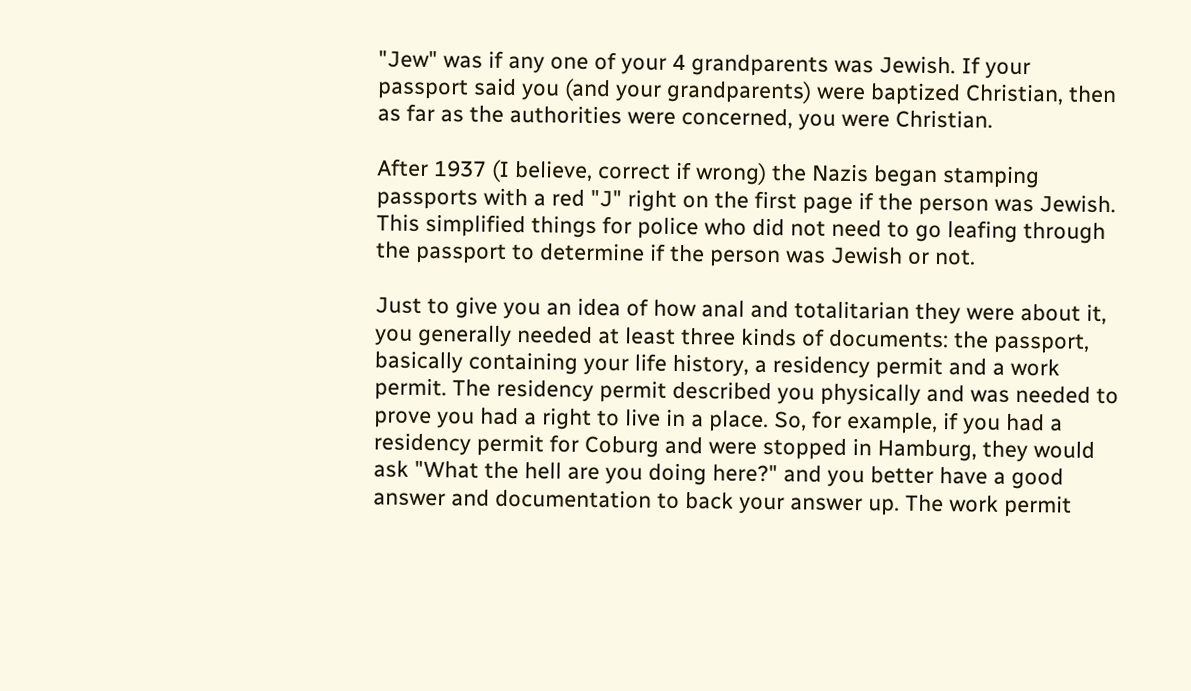"Jew" was if any one of your 4 grandparents was Jewish. If your passport said you (and your grandparents) were baptized Christian, then as far as the authorities were concerned, you were Christian.

After 1937 (I believe, correct if wrong) the Nazis began stamping passports with a red "J" right on the first page if the person was Jewish. This simplified things for police who did not need to go leafing through the passport to determine if the person was Jewish or not.

Just to give you an idea of how anal and totalitarian they were about it, you generally needed at least three kinds of documents: the passport, basically containing your life history, a residency permit and a work permit. The residency permit described you physically and was needed to prove you had a right to live in a place. So, for example, if you had a residency permit for Coburg and were stopped in Hamburg, they would ask "What the hell are you doing here?" and you better have a good answer and documentation to back your answer up. The work permit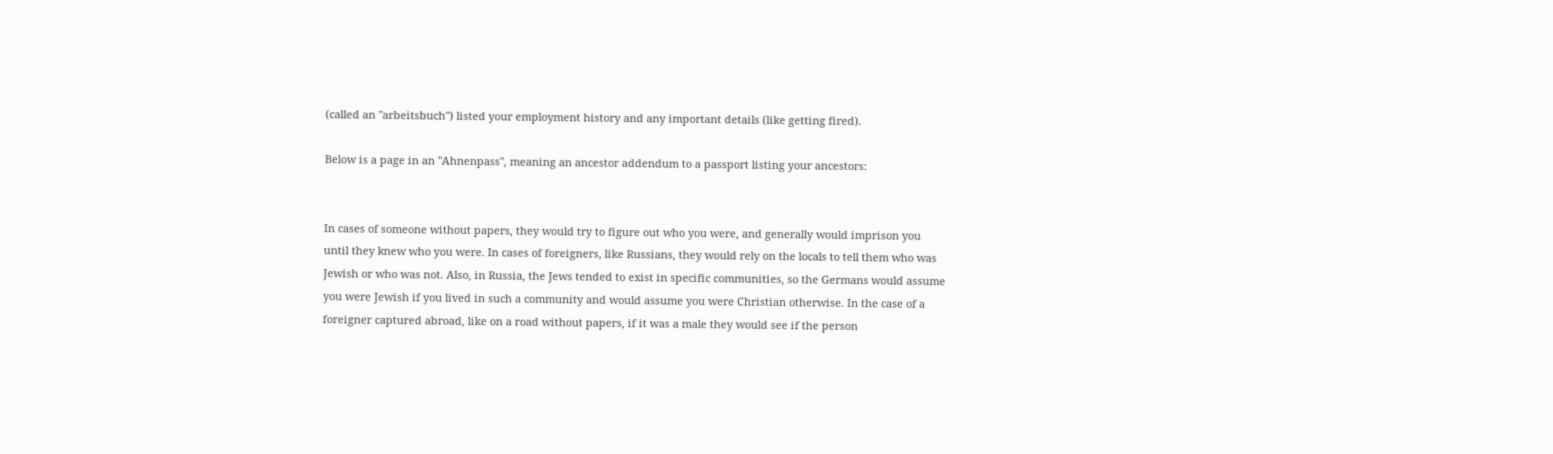(called an "arbeitsbuch") listed your employment history and any important details (like getting fired).

Below is a page in an "Ahnenpass", meaning an ancestor addendum to a passport listing your ancestors:


In cases of someone without papers, they would try to figure out who you were, and generally would imprison you until they knew who you were. In cases of foreigners, like Russians, they would rely on the locals to tell them who was Jewish or who was not. Also, in Russia, the Jews tended to exist in specific communities, so the Germans would assume you were Jewish if you lived in such a community and would assume you were Christian otherwise. In the case of a foreigner captured abroad, like on a road without papers, if it was a male they would see if the person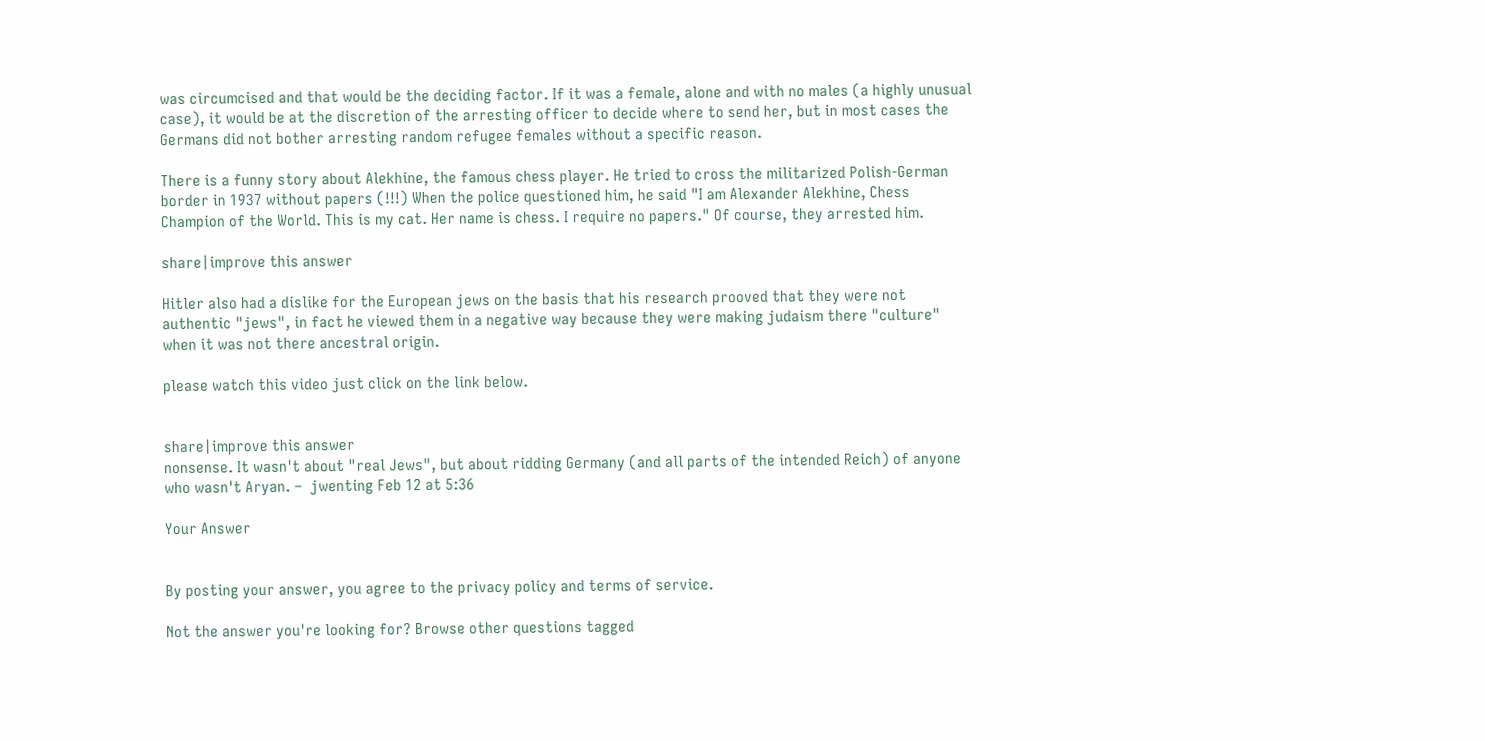was circumcised and that would be the deciding factor. If it was a female, alone and with no males (a highly unusual case), it would be at the discretion of the arresting officer to decide where to send her, but in most cases the Germans did not bother arresting random refugee females without a specific reason.

There is a funny story about Alekhine, the famous chess player. He tried to cross the militarized Polish-German border in 1937 without papers (!!!) When the police questioned him, he said "I am Alexander Alekhine, Chess Champion of the World. This is my cat. Her name is chess. I require no papers." Of course, they arrested him.

share|improve this answer

Hitler also had a dislike for the European jews on the basis that his research prooved that they were not authentic "jews", in fact he viewed them in a negative way because they were making judaism there "culture" when it was not there ancestral origin.

please watch this video just click on the link below.


share|improve this answer
nonsense. It wasn't about "real Jews", but about ridding Germany (and all parts of the intended Reich) of anyone who wasn't Aryan. –  jwenting Feb 12 at 5:36

Your Answer


By posting your answer, you agree to the privacy policy and terms of service.

Not the answer you're looking for? Browse other questions tagged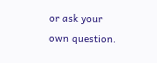or ask your own question.